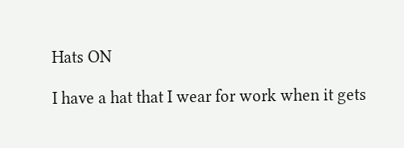Hats ON

I have a hat that I wear for work when it gets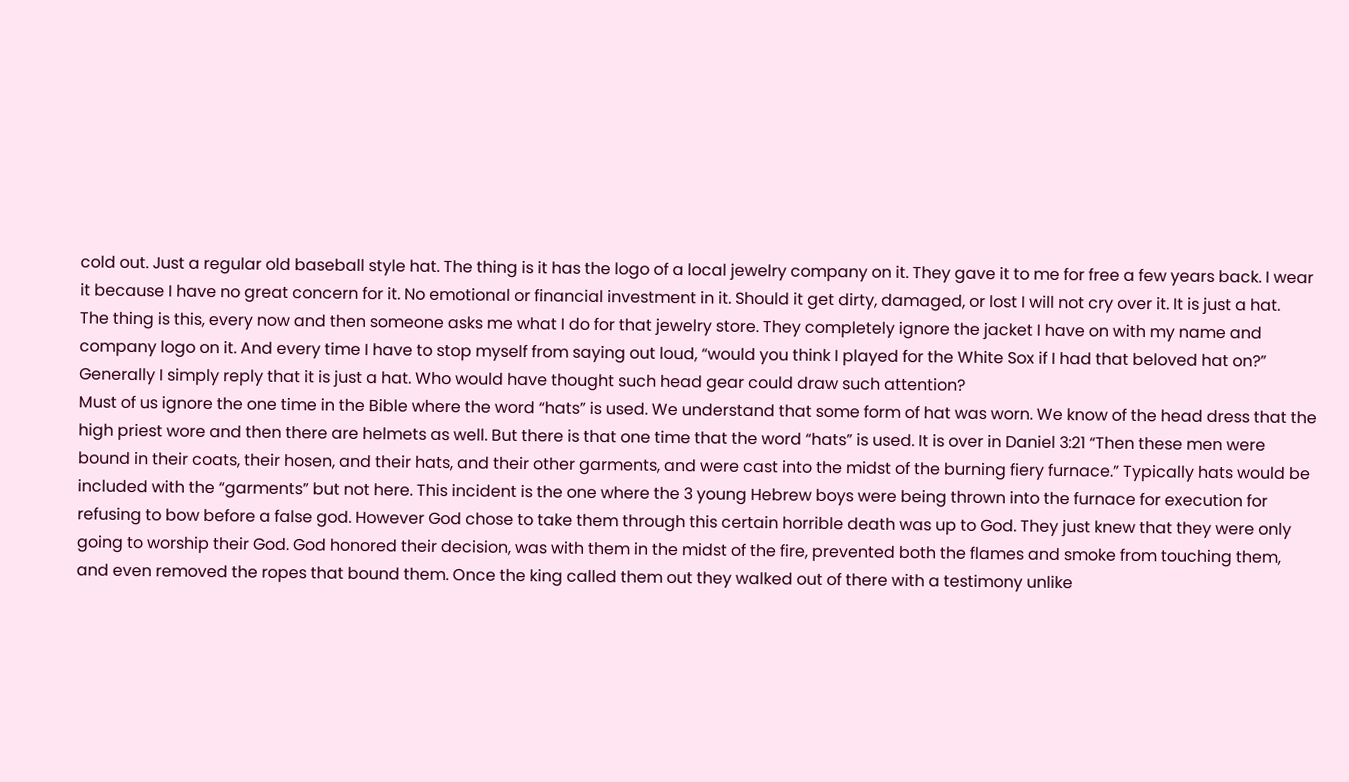cold out. Just a regular old baseball style hat. The thing is it has the logo of a local jewelry company on it. They gave it to me for free a few years back. I wear it because I have no great concern for it. No emotional or financial investment in it. Should it get dirty, damaged, or lost I will not cry over it. It is just a hat.
The thing is this, every now and then someone asks me what I do for that jewelry store. They completely ignore the jacket I have on with my name and company logo on it. And every time I have to stop myself from saying out loud, “would you think I played for the White Sox if I had that beloved hat on?” Generally I simply reply that it is just a hat. Who would have thought such head gear could draw such attention?
Must of us ignore the one time in the Bible where the word “hats” is used. We understand that some form of hat was worn. We know of the head dress that the high priest wore and then there are helmets as well. But there is that one time that the word “hats” is used. It is over in Daniel 3:21 “Then these men were bound in their coats, their hosen, and their hats, and their other garments, and were cast into the midst of the burning fiery furnace.” Typically hats would be included with the “garments” but not here. This incident is the one where the 3 young Hebrew boys were being thrown into the furnace for execution for refusing to bow before a false god. However God chose to take them through this certain horrible death was up to God. They just knew that they were only going to worship their God. God honored their decision, was with them in the midst of the fire, prevented both the flames and smoke from touching them, and even removed the ropes that bound them. Once the king called them out they walked out of there with a testimony unlike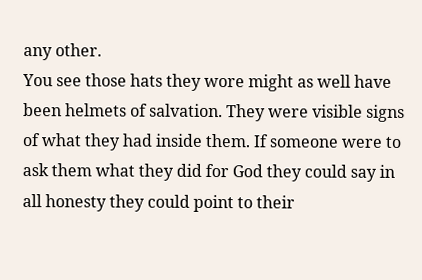any other.
You see those hats they wore might as well have been helmets of salvation. They were visible signs of what they had inside them. If someone were to ask them what they did for God they could say in all honesty they could point to their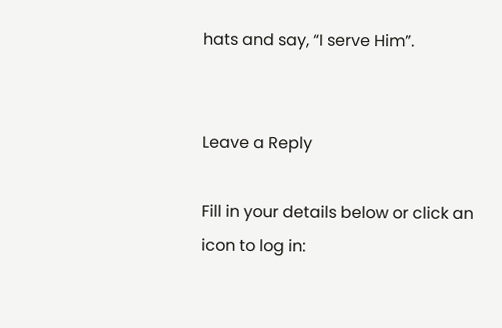hats and say, “I serve Him”.


Leave a Reply

Fill in your details below or click an icon to log in: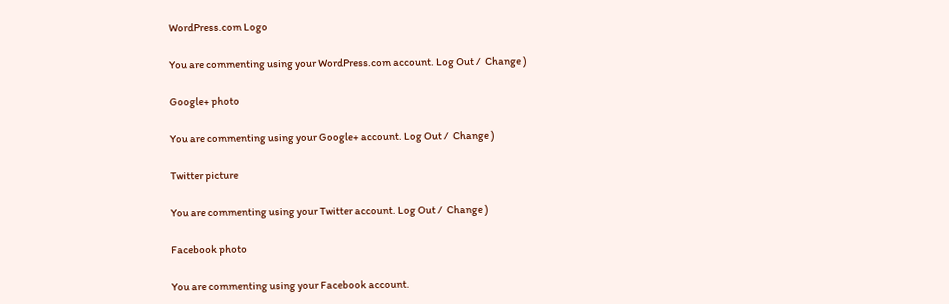WordPress.com Logo

You are commenting using your WordPress.com account. Log Out /  Change )

Google+ photo

You are commenting using your Google+ account. Log Out /  Change )

Twitter picture

You are commenting using your Twitter account. Log Out /  Change )

Facebook photo

You are commenting using your Facebook account.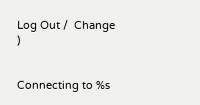Log Out /  Change )


Connecting to %s